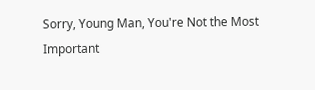Sorry, Young Man, You're Not the Most Important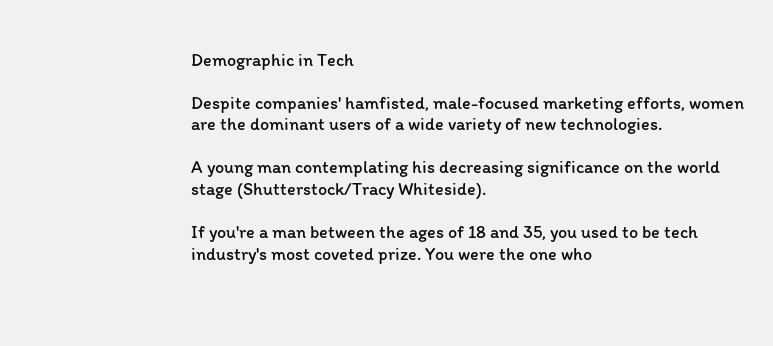Demographic in Tech

Despite companies' hamfisted, male-focused marketing efforts, women are the dominant users of a wide variety of new technologies.

A young man contemplating his decreasing significance on the world stage (Shutterstock/Tracy Whiteside).

If you're a man between the ages of 18 and 35, you used to be tech industry's most coveted prize. You were the one who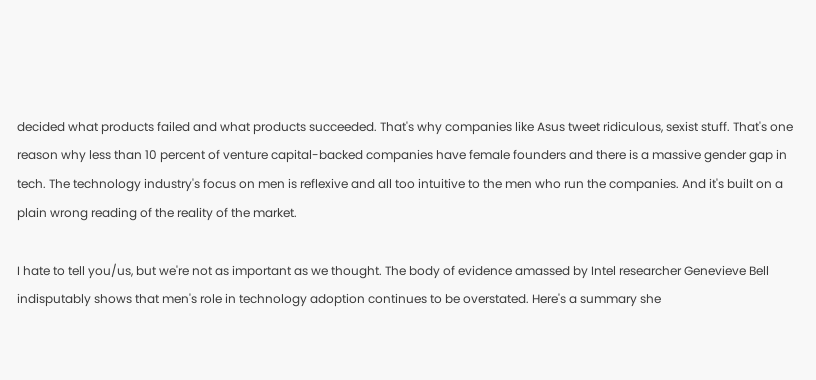decided what products failed and what products succeeded. That's why companies like Asus tweet ridiculous, sexist stuff. That's one reason why less than 10 percent of venture capital-backed companies have female founders and there is a massive gender gap in tech. The technology industry's focus on men is reflexive and all too intuitive to the men who run the companies. And it's built on a plain wrong reading of the reality of the market.

I hate to tell you/us, but we're not as important as we thought. The body of evidence amassed by Intel researcher Genevieve Bell indisputably shows that men's role in technology adoption continues to be overstated. Here's a summary she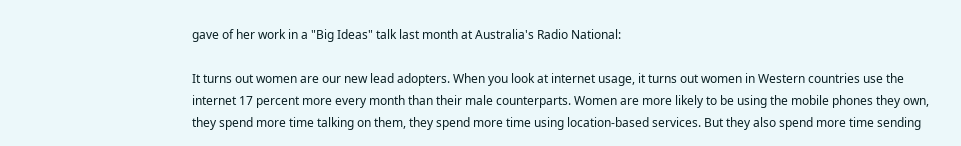gave of her work in a "Big Ideas" talk last month at Australia's Radio National:

It turns out women are our new lead adopters. When you look at internet usage, it turns out women in Western countries use the internet 17 percent more every month than their male counterparts. Women are more likely to be using the mobile phones they own, they spend more time talking on them, they spend more time using location-based services. But they also spend more time sending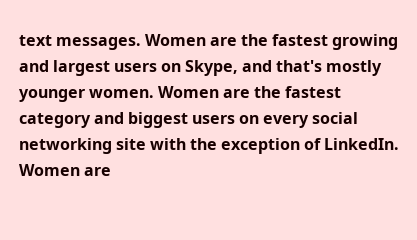text messages. Women are the fastest growing and largest users on Skype, and that's mostly younger women. Women are the fastest category and biggest users on every social networking site with the exception of LinkedIn. Women are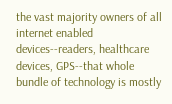the vast majority owners of all internet enabled devices--readers, healthcare devices, GPS--that whole bundle of technology is mostly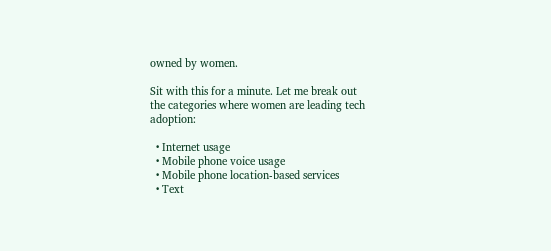owned by women.

Sit with this for a minute. Let me break out the categories where women are leading tech adoption:

  • Internet usage
  • Mobile phone voice usage
  • Mobile phone location-based services
  • Text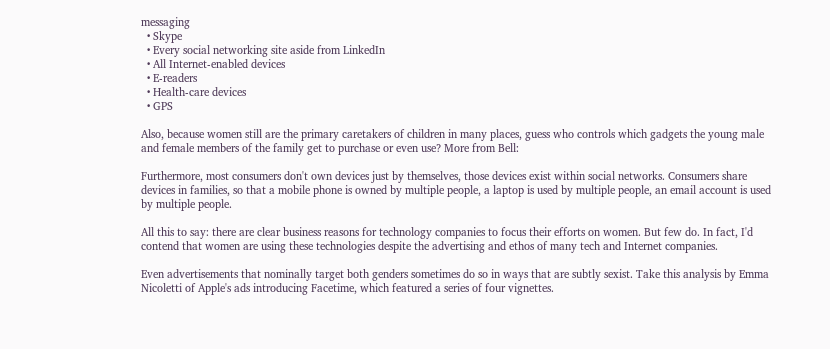messaging
  • Skype
  • Every social networking site aside from LinkedIn
  • All Internet-enabled devices
  • E-readers
  • Health-care devices
  • GPS

Also, because women still are the primary caretakers of children in many places, guess who controls which gadgets the young male and female members of the family get to purchase or even use? More from Bell:

Furthermore, most consumers don't own devices just by themselves, those devices exist within social networks. Consumers share devices in families, so that a mobile phone is owned by multiple people, a laptop is used by multiple people, an email account is used by multiple people.

All this to say: there are clear business reasons for technology companies to focus their efforts on women. But few do. In fact, I'd contend that women are using these technologies despite the advertising and ethos of many tech and Internet companies.

Even advertisements that nominally target both genders sometimes do so in ways that are subtly sexist. Take this analysis by Emma Nicoletti of Apple's ads introducing Facetime, which featured a series of four vignettes.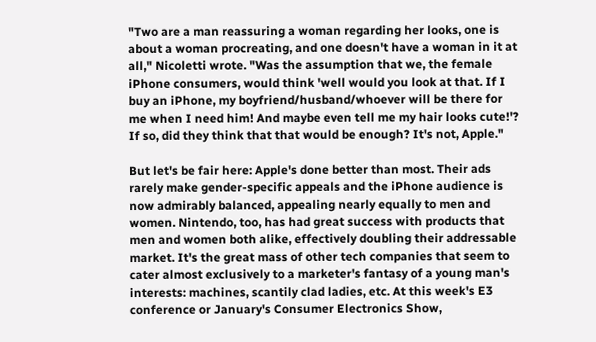"Two are a man reassuring a woman regarding her looks, one is about a woman procreating, and one doesn't have a woman in it at all," Nicoletti wrote. "Was the assumption that we, the female iPhone consumers, would think 'well would you look at that. If I buy an iPhone, my boyfriend/husband/whoever will be there for me when I need him! And maybe even tell me my hair looks cute!'? If so, did they think that that would be enough? It's not, Apple."

But let's be fair here: Apple's done better than most. Their ads rarely make gender-specific appeals and the iPhone audience is now admirably balanced, appealing nearly equally to men and women. Nintendo, too, has had great success with products that men and women both alike, effectively doubling their addressable market. It's the great mass of other tech companies that seem to cater almost exclusively to a marketer's fantasy of a young man's interests: machines, scantily clad ladies, etc. At this week's E3 conference or January's Consumer Electronics Show,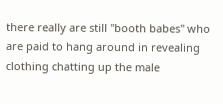there really are still "booth babes" who are paid to hang around in revealing clothing chatting up the male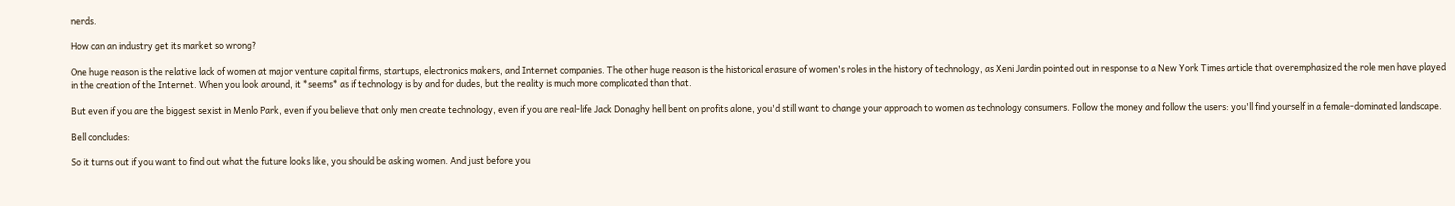nerds.

How can an industry get its market so wrong?

One huge reason is the relative lack of women at major venture capital firms, startups, electronics makers, and Internet companies. The other huge reason is the historical erasure of women's roles in the history of technology, as Xeni Jardin pointed out in response to a New York Times article that overemphasized the role men have played in the creation of the Internet. When you look around, it *seems* as if technology is by and for dudes, but the reality is much more complicated than that.

But even if you are the biggest sexist in Menlo Park, even if you believe that only men create technology, even if you are real-life Jack Donaghy hell bent on profits alone, you'd still want to change your approach to women as technology consumers. Follow the money and follow the users: you'll find yourself in a female-dominated landscape.

Bell concludes:

So it turns out if you want to find out what the future looks like, you should be asking women. And just before you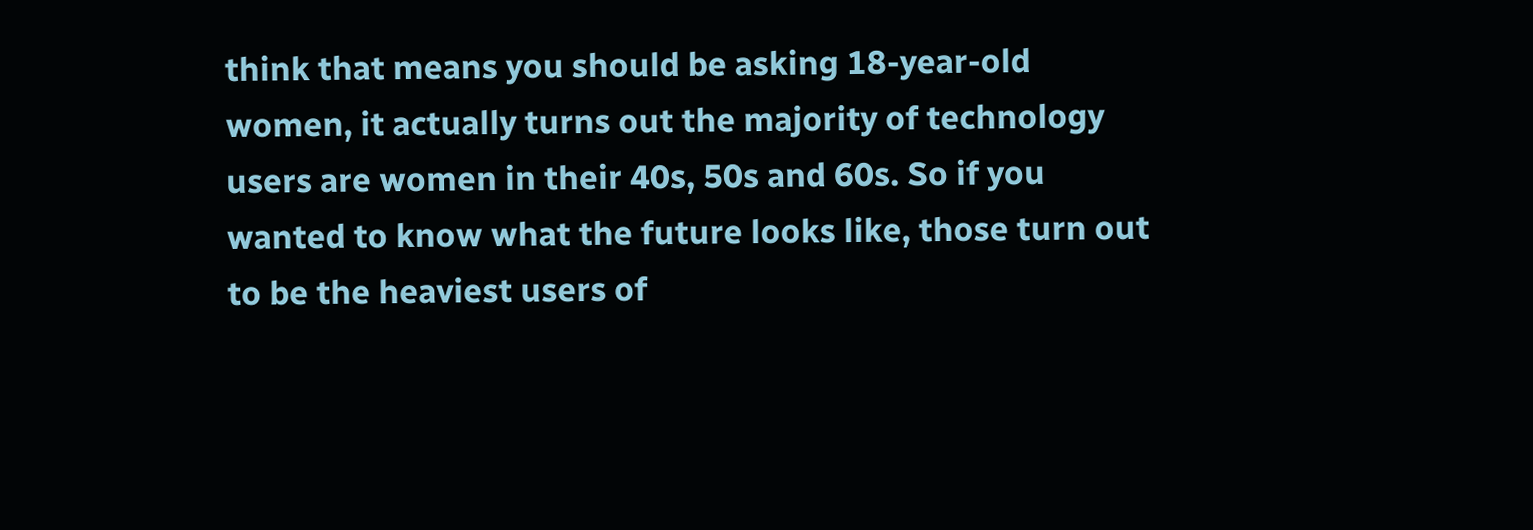think that means you should be asking 18-year-old women, it actually turns out the majority of technology users are women in their 40s, 50s and 60s. So if you wanted to know what the future looks like, those turn out to be the heaviest users of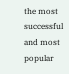the most successful and most popular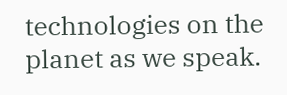technologies on the planet as we speak.